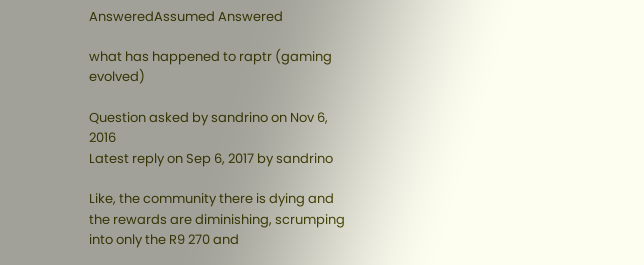AnsweredAssumed Answered

what has happened to raptr (gaming evolved)

Question asked by sandrino on Nov 6, 2016
Latest reply on Sep 6, 2017 by sandrino

Like, the community there is dying and the rewards are diminishing, scrumping into only the R9 270 and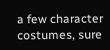a few character costumes, sure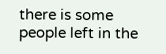there is some people left in the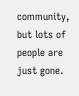community, but lots of people are just gone.